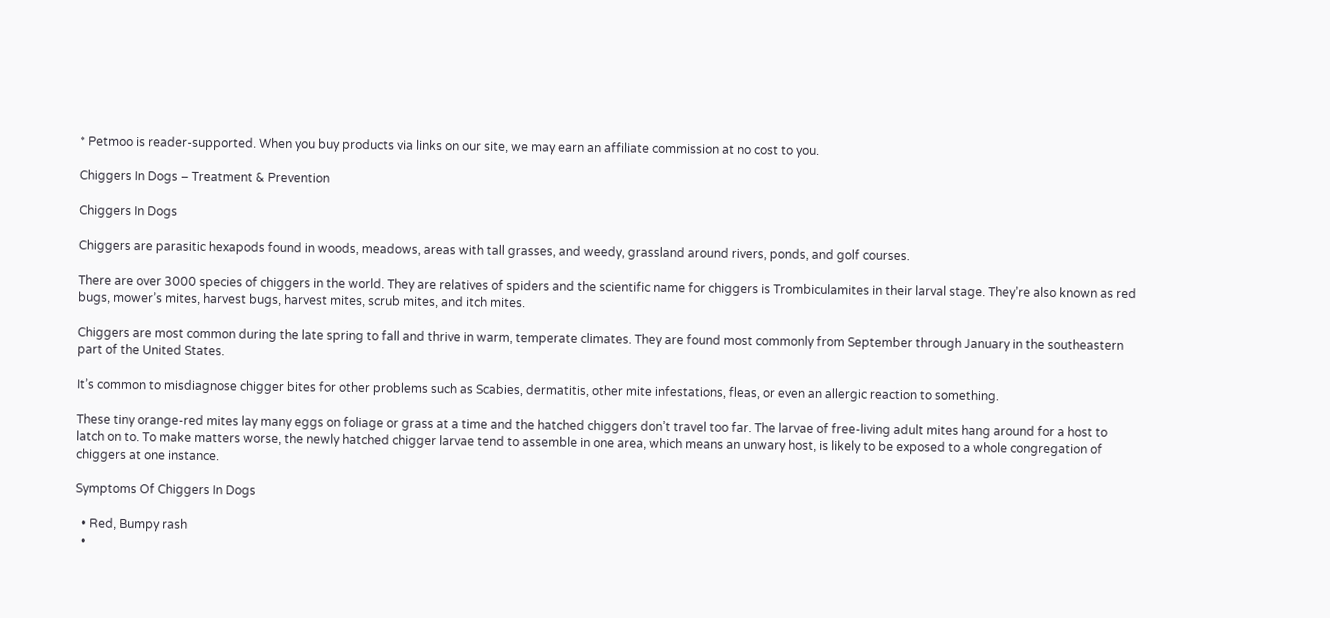* Petmoo is reader-supported. When you buy products via links on our site, we may earn an affiliate commission at no cost to you.

Chiggers In Dogs – Treatment & Prevention

Chiggers In Dogs

Chiggers are parasitic hexapods found in woods, meadows, areas with tall grasses, and weedy, grassland around rivers, ponds, and golf courses.

There are over 3000 species of chiggers in the world. They are relatives of spiders and the scientific name for chiggers is Trombiculamites in their larval stage. They’re also known as red bugs, mower’s mites, harvest bugs, harvest mites, scrub mites, and itch mites.

Chiggers are most common during the late spring to fall and thrive in warm, temperate climates. They are found most commonly from September through January in the southeastern part of the United States.

It’s common to misdiagnose chigger bites for other problems such as Scabies, dermatitis, other mite infestations, fleas, or even an allergic reaction to something.

These tiny orange-red mites lay many eggs on foliage or grass at a time and the hatched chiggers don’t travel too far. The larvae of free-living adult mites hang around for a host to latch on to. To make matters worse, the newly hatched chigger larvae tend to assemble in one area, which means an unwary host, is likely to be exposed to a whole congregation of chiggers at one instance.

Symptoms Of Chiggers In Dogs

  • Red, Bumpy rash
  •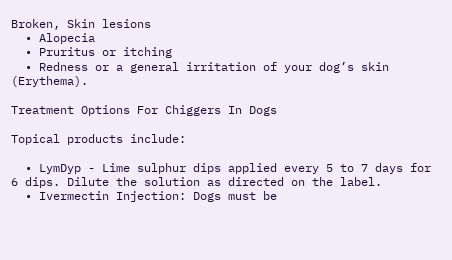Broken, Skin lesions
  • Alopecia
  • Pruritus or itching
  • Redness or a general irritation of your dog’s skin (Erythema).

Treatment Options For Chiggers In Dogs

Topical products include:

  • LymDyp - Lime sulphur dips applied every 5 to 7 days for 6 dips. Dilute the solution as directed on the label.
  • Ivermectin Injection: Dogs must be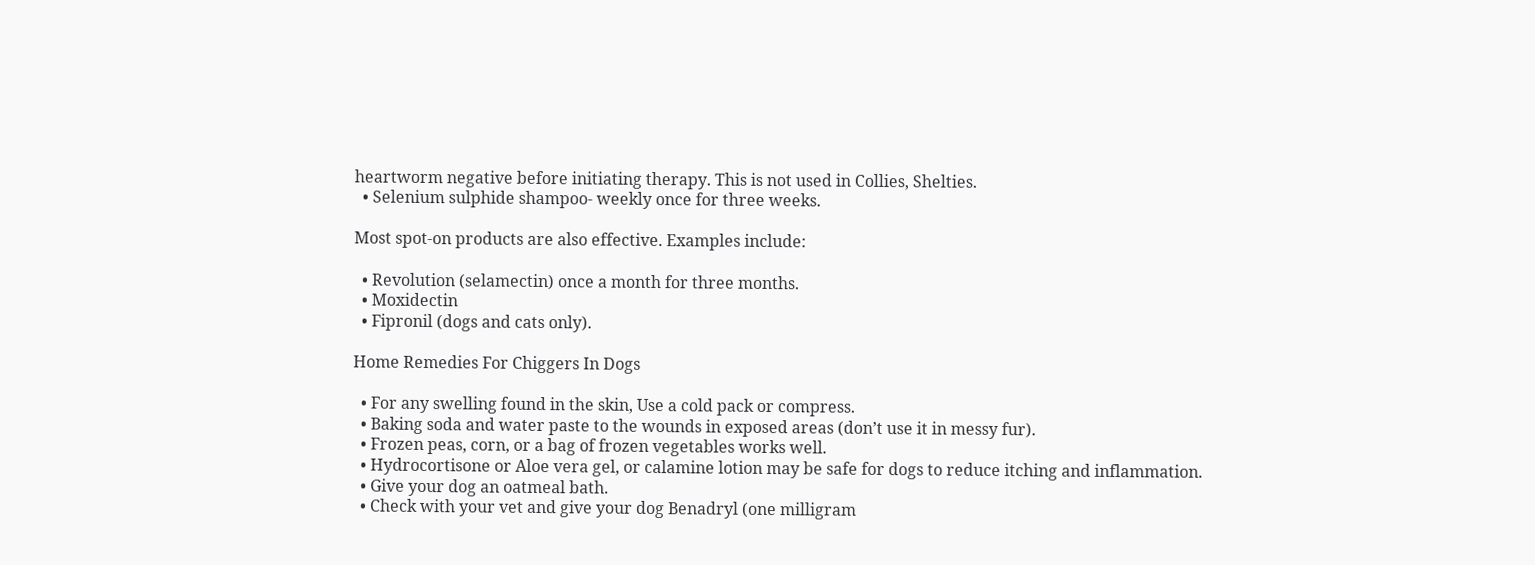heartworm negative before initiating therapy. This is not used in Collies, Shelties.
  • Selenium sulphide shampoo- weekly once for three weeks.

Most spot-on products are also effective. Examples include:

  • Revolution (selamectin) once a month for three months.
  • Moxidectin
  • Fipronil (dogs and cats only).

Home Remedies For Chiggers In Dogs

  • For any swelling found in the skin, Use a cold pack or compress.
  • Baking soda and water paste to the wounds in exposed areas (don’t use it in messy fur).
  • Frozen peas, corn, or a bag of frozen vegetables works well.
  • Hydrocortisone or Aloe vera gel, or calamine lotion may be safe for dogs to reduce itching and inflammation.
  • Give your dog an oatmeal bath.
  • Check with your vet and give your dog Benadryl (one milligram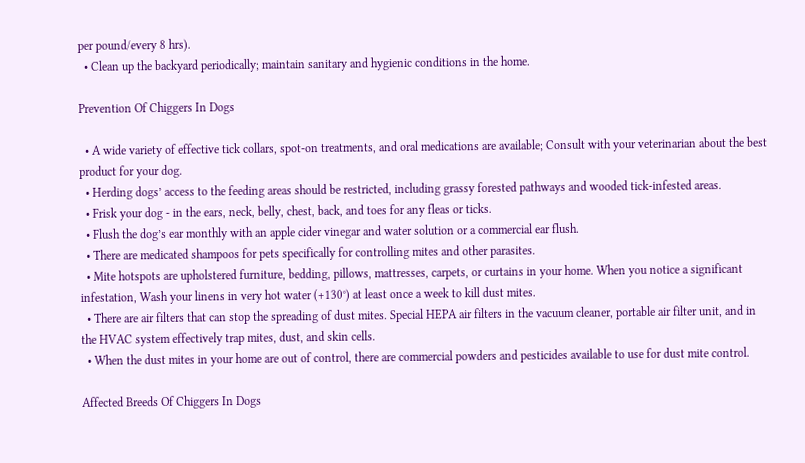per pound/every 8 hrs).
  • Clean up the backyard periodically; maintain sanitary and hygienic conditions in the home.

Prevention Of Chiggers In Dogs

  • A wide variety of effective tick collars, spot-on treatments, and oral medications are available; Consult with your veterinarian about the best product for your dog.
  • Herding dogs’ access to the feeding areas should be restricted, including grassy forested pathways and wooded tick-infested areas.
  • Frisk your dog - in the ears, neck, belly, chest, back, and toes for any fleas or ticks.
  • Flush the dog’s ear monthly with an apple cider vinegar and water solution or a commercial ear flush.
  • There are medicated shampoos for pets specifically for controlling mites and other parasites.
  • Mite hotspots are upholstered furniture, bedding, pillows, mattresses, carpets, or curtains in your home. When you notice a significant infestation, Wash your linens in very hot water (+130°) at least once a week to kill dust mites.
  • There are air filters that can stop the spreading of dust mites. Special HEPA air filters in the vacuum cleaner, portable air filter unit, and in the HVAC system effectively trap mites, dust, and skin cells.
  • When the dust mites in your home are out of control, there are commercial powders and pesticides available to use for dust mite control.

Affected Breeds Of Chiggers In Dogs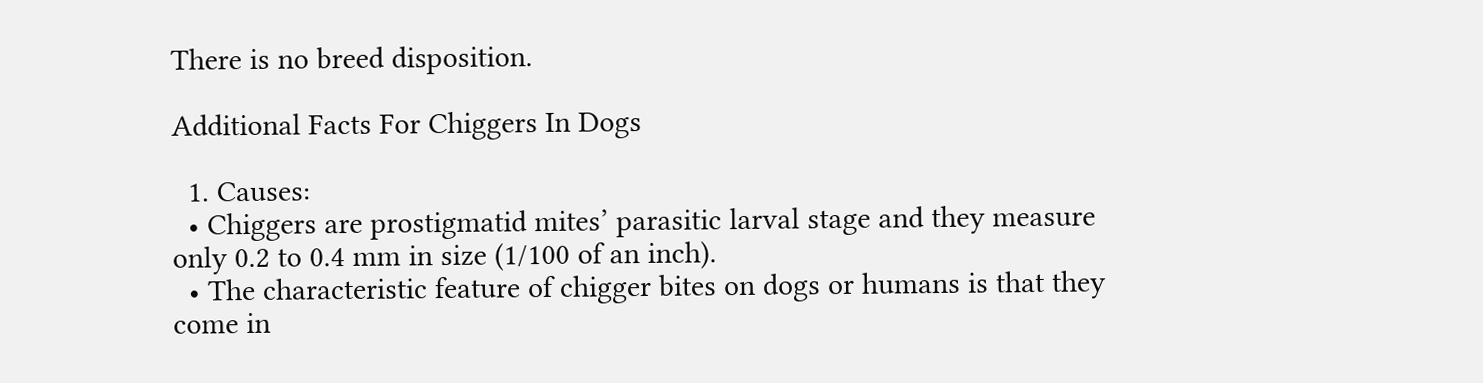There is no breed disposition.

Additional Facts For Chiggers In Dogs

  1. Causes:
  • Chiggers are prostigmatid mites’ parasitic larval stage and they measure only 0.2 to 0.4 mm in size (1/100 of an inch).
  • The characteristic feature of chigger bites on dogs or humans is that they come in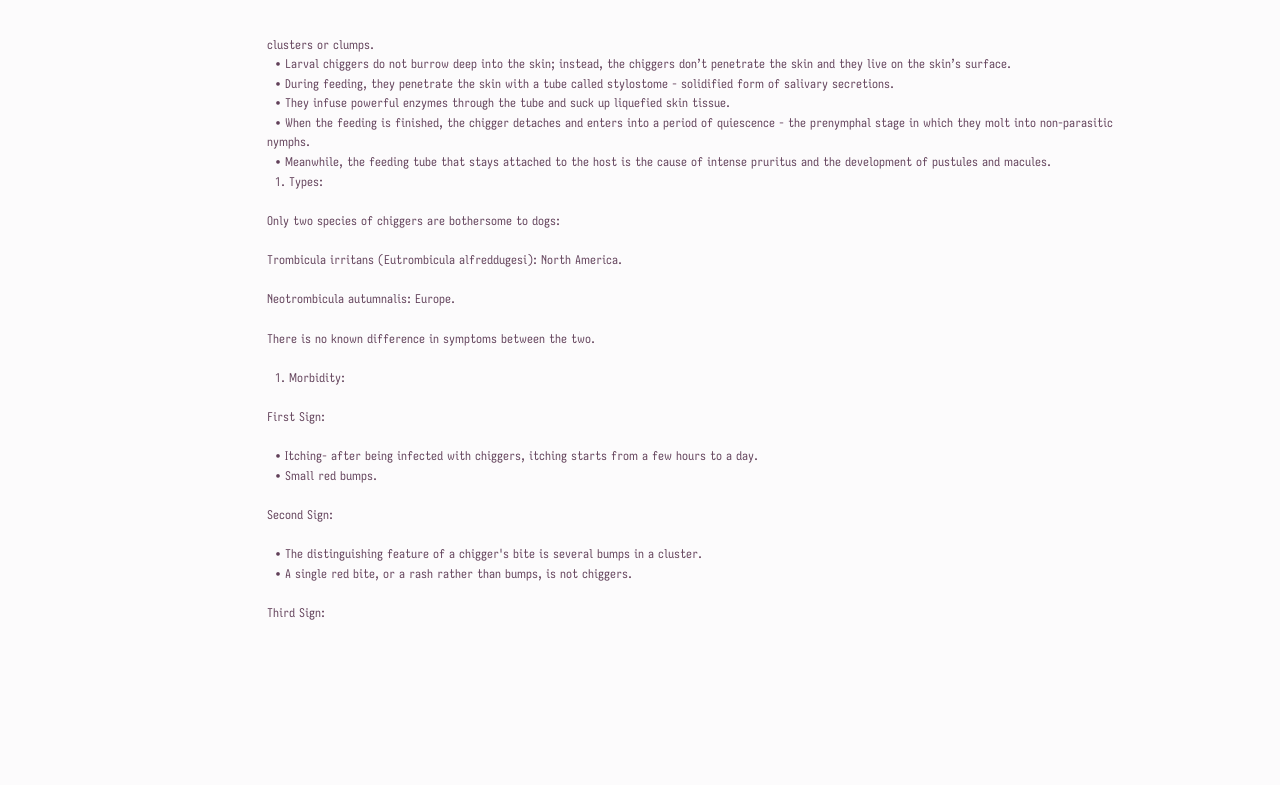clusters or clumps.
  • Larval chiggers do not burrow deep into the skin; instead, the chiggers don’t penetrate the skin and they live on the skin’s surface.
  • During feeding, they penetrate the skin with a tube called stylostome - solidified form of salivary secretions.
  • They infuse powerful enzymes through the tube and suck up liquefied skin tissue.
  • When the feeding is finished, the chigger detaches and enters into a period of quiescence - the prenymphal stage in which they molt into non-parasitic nymphs.
  • Meanwhile, the feeding tube that stays attached to the host is the cause of intense pruritus and the development of pustules and macules.
  1. Types:

Only two species of chiggers are bothersome to dogs:

Trombicula irritans (Eutrombicula alfreddugesi): North America.

Neotrombicula autumnalis: Europe.

There is no known difference in symptoms between the two.

  1. Morbidity:

First Sign:

  • Itching- after being infected with chiggers, itching starts from a few hours to a day.
  • Small red bumps.

Second Sign:

  • The distinguishing feature of a chigger's bite is several bumps in a cluster.
  • A single red bite, or a rash rather than bumps, is not chiggers.

Third Sign: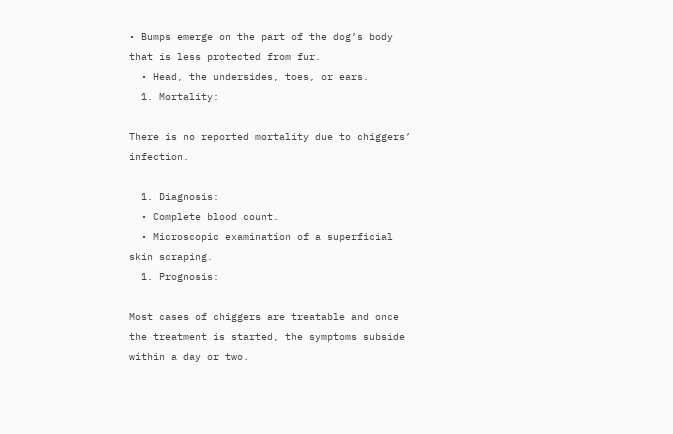• Bumps emerge on the part of the dog’s body that is less protected from fur.
  • Head, the undersides, toes, or ears.
  1. Mortality:

There is no reported mortality due to chiggers’ infection.

  1. Diagnosis:
  • Complete blood count.
  • Microscopic examination of a superficial skin scraping.
  1. Prognosis:

Most cases of chiggers are treatable and once the treatment is started, the symptoms subside within a day or two.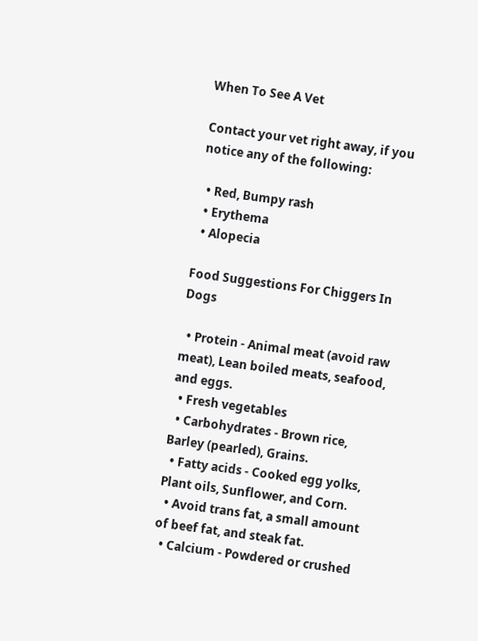When To See A Vet

Contact your vet right away, if you notice any of the following:

  • Red, Bumpy rash
  • Erythema
  • Alopecia

Food Suggestions For Chiggers In Dogs

  • Protein - Animal meat (avoid raw meat), Lean boiled meats, seafood, and eggs.
  • Fresh vegetables
  • Carbohydrates - Brown rice, Barley (pearled), Grains.
  • Fatty acids - Cooked egg yolks, Plant oils, Sunflower, and Corn.
  • Avoid trans fat, a small amount of beef fat, and steak fat.
  • Calcium - Powdered or crushed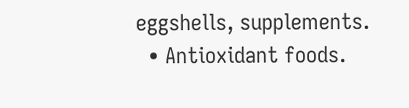eggshells, supplements.
  • Antioxidant foods.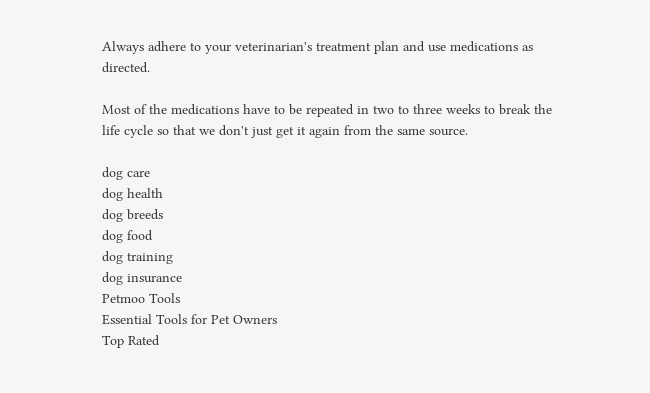Always adhere to your veterinarian's treatment plan and use medications as directed.

Most of the medications have to be repeated in two to three weeks to break the life cycle so that we don't just get it again from the same source.

dog care
dog health
dog breeds
dog food
dog training
dog insurance
Petmoo Tools
Essential Tools for Pet Owners
Top Rated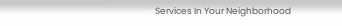Services In Your Neighborhood